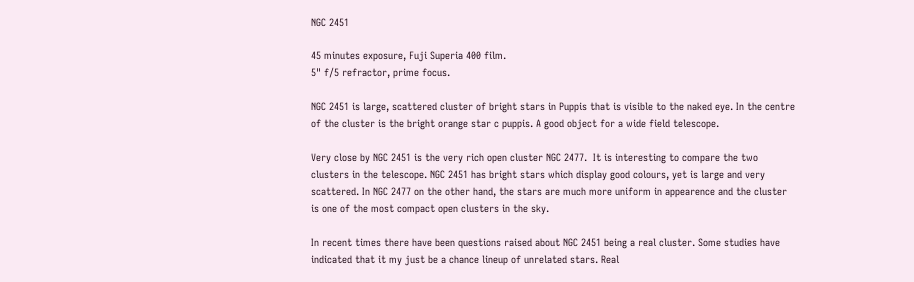NGC 2451

45 minutes exposure, Fuji Superia 400 film.
5" f/5 refractor, prime focus.

NGC 2451 is large, scattered cluster of bright stars in Puppis that is visible to the naked eye. In the centre of the cluster is the bright orange star c puppis. A good object for a wide field telescope.

Very close by NGC 2451 is the very rich open cluster NGC 2477.  It is interesting to compare the two clusters in the telescope. NGC 2451 has bright stars which display good colours, yet is large and very scattered. In NGC 2477 on the other hand, the stars are much more uniform in appearence and the cluster is one of the most compact open clusters in the sky.

In recent times there have been questions raised about NGC 2451 being a real cluster. Some studies have indicated that it my just be a chance lineup of unrelated stars. Real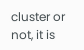cluster or not, it is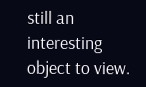still an interesting object to view.